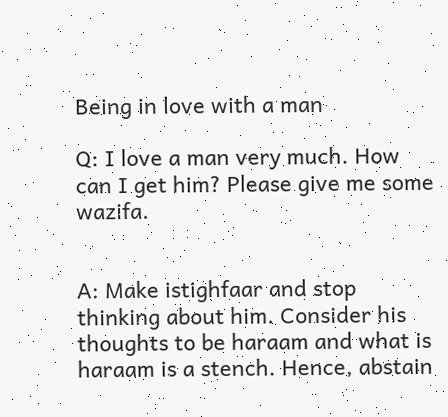Being in love with a man

Q: I love a man very much. How can I get him? Please give me some wazifa.


A: Make istighfaar and stop thinking about him. Consider his thoughts to be haraam and what is haraam is a stench. Hence, abstain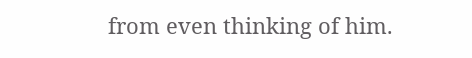from even thinking of him.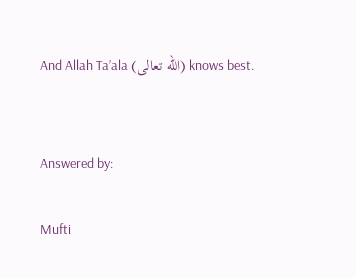And Allah Ta’ala (الله تعالى) knows best.


Answered by:

Mufti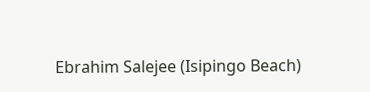Ebrahim Salejee (Isipingo Beach)